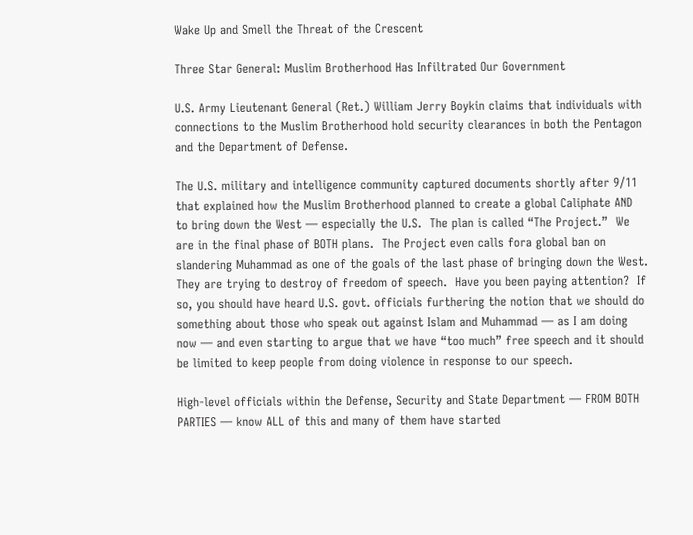Wake Up and Smell the Threat of the Crescent

Three Star General: Muslim Brotherhood Has Infiltrated Our Government

U.S. Army Lieutenant General (Ret.) William Jerry Boykin claims that individuals with connections to the Muslim Brotherhood hold security clearances in both the Pentagon and the Department of Defense.

The U.S. military and intelligence community captured documents shortly after 9/11 that explained how the Muslim Brotherhood planned to create a global Caliphate AND to bring down the West — especially the U.S.  The plan is called “The Project.”  We are in the final phase of BOTH plans.  The Project even calls fora global ban on slandering Muhammad as one of the goals of the last phase of bringing down the West.  They are trying to destroy of freedom of speech.  Have you been paying attention?  If so, you should have heard U.S. govt. officials furthering the notion that we should do something about those who speak out against Islam and Muhammad — as I am doing now — and even starting to argue that we have “too much” free speech and it should be limited to keep people from doing violence in response to our speech.

High-level officials within the Defense, Security and State Department — FROM BOTH PARTIES — know ALL of this and many of them have started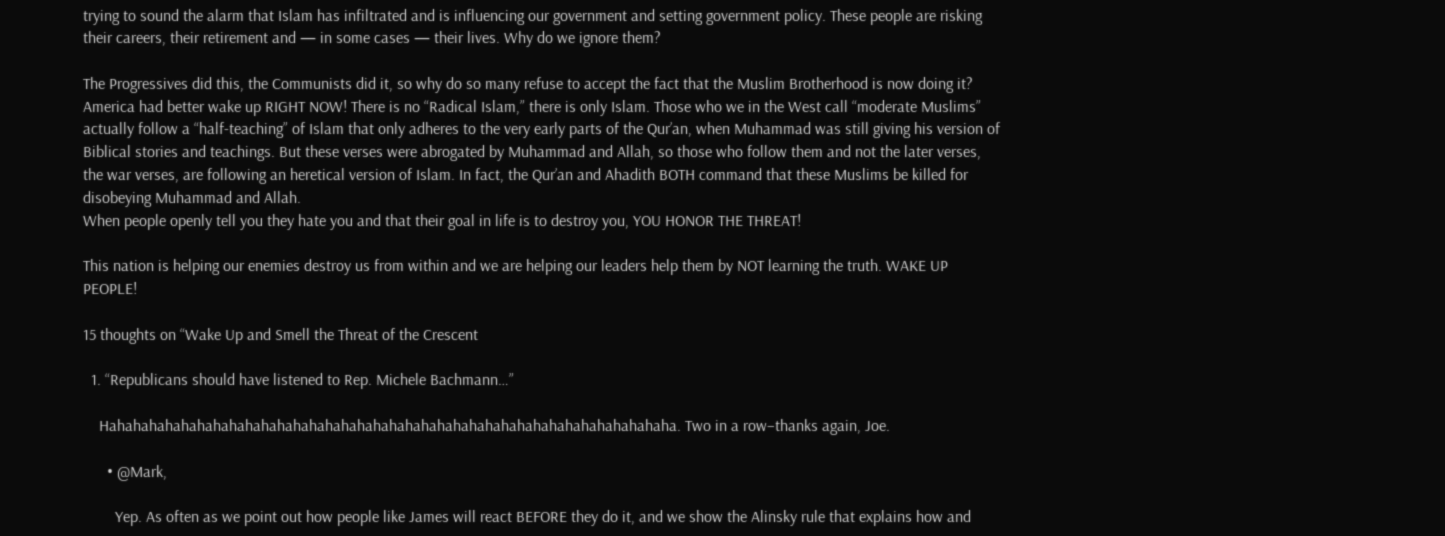trying to sound the alarm that Islam has infiltrated and is influencing our government and setting government policy. These people are risking their careers, their retirement and — in some cases — their lives. Why do we ignore them?

The Progressives did this, the Communists did it, so why do so many refuse to accept the fact that the Muslim Brotherhood is now doing it? America had better wake up RIGHT NOW! There is no “Radical Islam,” there is only Islam. Those who we in the West call “moderate Muslims” actually follow a “half-teaching” of Islam that only adheres to the very early parts of the Qur’an, when Muhammad was still giving his version of Biblical stories and teachings. But these verses were abrogated by Muhammad and Allah, so those who follow them and not the later verses, the war verses, are following an heretical version of Islam. In fact, the Qur’an and Ahadith BOTH command that these Muslims be killed for disobeying Muhammad and Allah.
When people openly tell you they hate you and that their goal in life is to destroy you, YOU HONOR THE THREAT!

This nation is helping our enemies destroy us from within and we are helping our leaders help them by NOT learning the truth. WAKE UP PEOPLE!

15 thoughts on “Wake Up and Smell the Threat of the Crescent

  1. “Republicans should have listened to Rep. Michele Bachmann…”

    Hahahahahahahahahahahahahahahahahahahahahahahahahahahahahahahahahahahaha. Two in a row–thanks again, Joe.

      • @Mark,

        Yep. As often as we point out how people like James will react BEFORE they do it, and we show the Alinsky rule that explains how and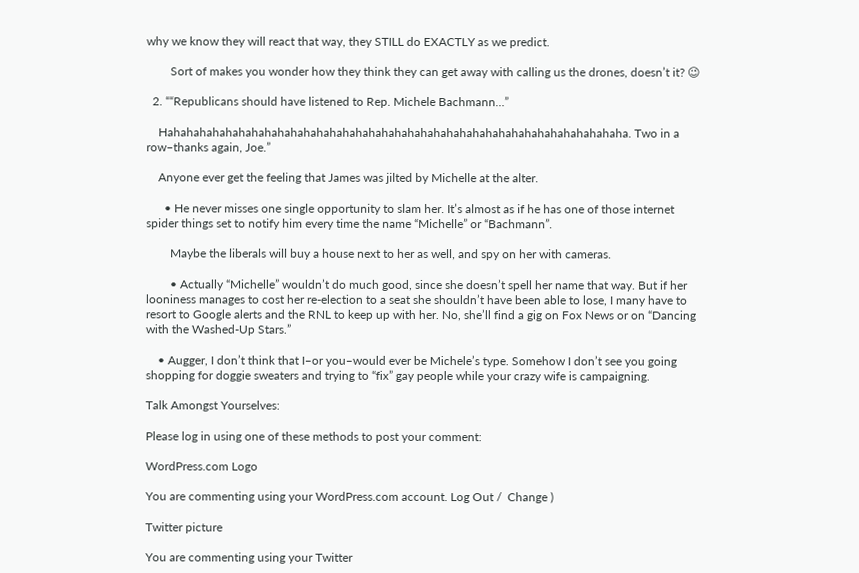why we know they will react that way, they STILL do EXACTLY as we predict.

        Sort of makes you wonder how they think they can get away with calling us the drones, doesn’t it? 😉

  2. ““Republicans should have listened to Rep. Michele Bachmann…”

    Hahahahahahahahahahahahahahahahahahahahahahahahahahahahahahahahahahahaha. Two in a row–thanks again, Joe.”

    Anyone ever get the feeling that James was jilted by Michelle at the alter.

      • He never misses one single opportunity to slam her. It’s almost as if he has one of those internet spider things set to notify him every time the name “Michelle” or “Bachmann”.

        Maybe the liberals will buy a house next to her as well, and spy on her with cameras.

        • Actually “Michelle” wouldn’t do much good, since she doesn’t spell her name that way. But if her looniness manages to cost her re-election to a seat she shouldn’t have been able to lose, I many have to resort to Google alerts and the RNL to keep up with her. No, she’ll find a gig on Fox News or on “Dancing with the Washed-Up Stars.”

    • Augger, I don’t think that I–or you–would ever be Michele’s type. Somehow I don’t see you going shopping for doggie sweaters and trying to “fix” gay people while your crazy wife is campaigning.

Talk Amongst Yourselves:

Please log in using one of these methods to post your comment:

WordPress.com Logo

You are commenting using your WordPress.com account. Log Out /  Change )

Twitter picture

You are commenting using your Twitter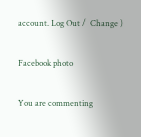account. Log Out /  Change )

Facebook photo

You are commenting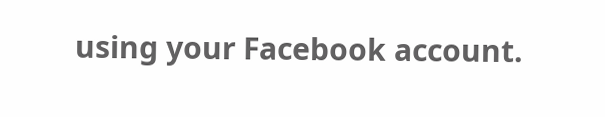using your Facebook account.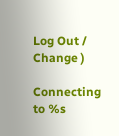Log Out /  Change )

Connecting to %s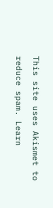This site uses Akismet to reduce spam. Learn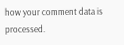how your comment data is processed.